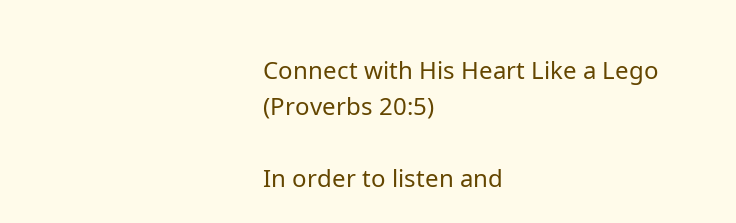Connect with His Heart Like a Lego (Proverbs 20:5)

In order to listen and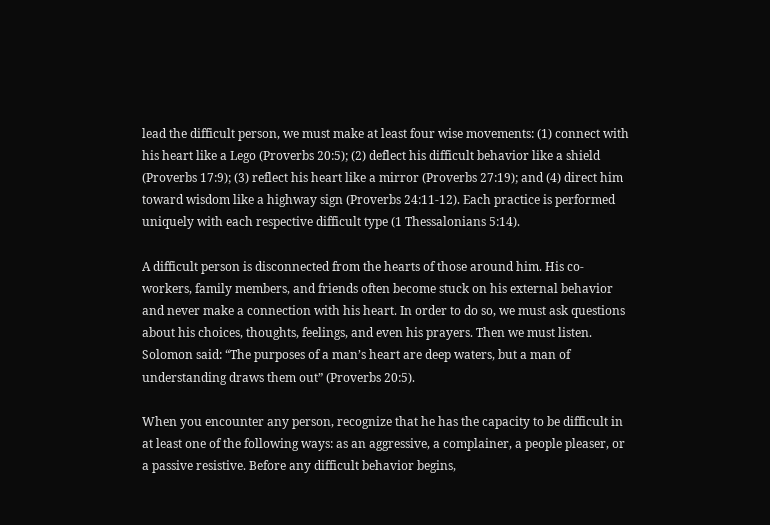lead the difficult person, we must make at least four wise movements: (1) connect with his heart like a Lego (Proverbs 20:5); (2) deflect his difficult behavior like a shield (Proverbs 17:9); (3) reflect his heart like a mirror (Proverbs 27:19); and (4) direct him toward wisdom like a highway sign (Proverbs 24:11-12). Each practice is performed uniquely with each respective difficult type (1 Thessalonians 5:14).

A difficult person is disconnected from the hearts of those around him. His co-workers, family members, and friends often become stuck on his external behavior and never make a connection with his heart. In order to do so, we must ask questions about his choices, thoughts, feelings, and even his prayers. Then we must listen. Solomon said: “The purposes of a man’s heart are deep waters, but a man of understanding draws them out” (Proverbs 20:5).

When you encounter any person, recognize that he has the capacity to be difficult in at least one of the following ways: as an aggressive, a complainer, a people pleaser, or a passive resistive. Before any difficult behavior begins,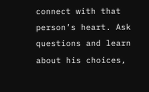connect with that person’s heart. Ask questions and learn about his choices,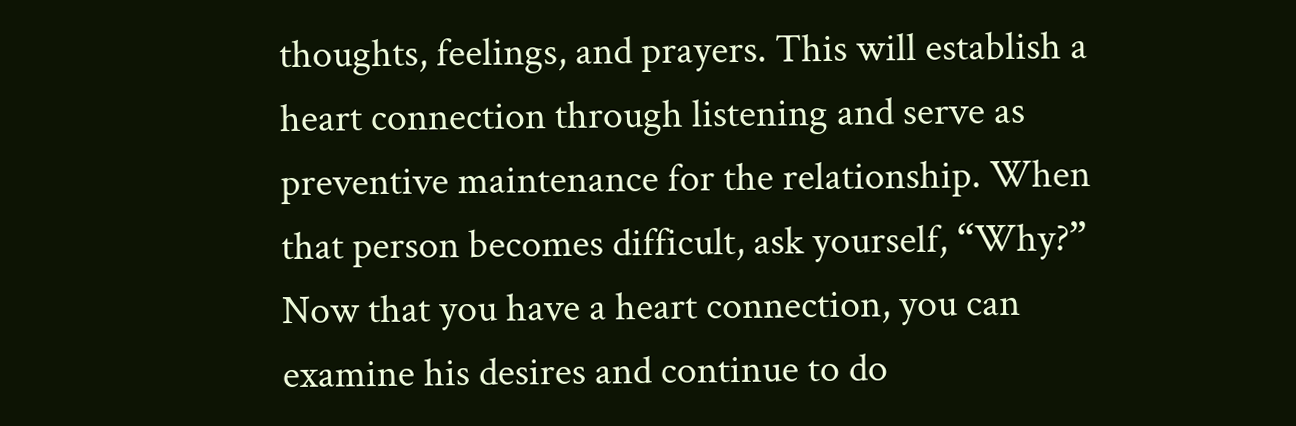thoughts, feelings, and prayers. This will establish a heart connection through listening and serve as preventive maintenance for the relationship. When that person becomes difficult, ask yourself, “Why?” Now that you have a heart connection, you can examine his desires and continue to do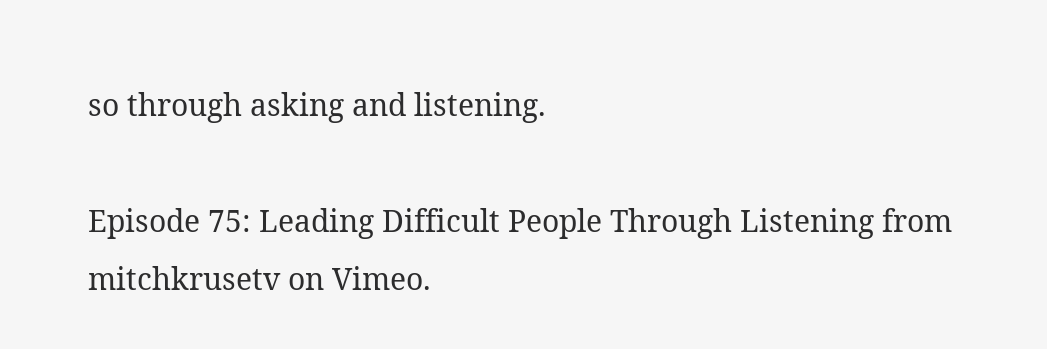so through asking and listening.

Episode 75: Leading Difficult People Through Listening from mitchkrusetv on Vimeo.